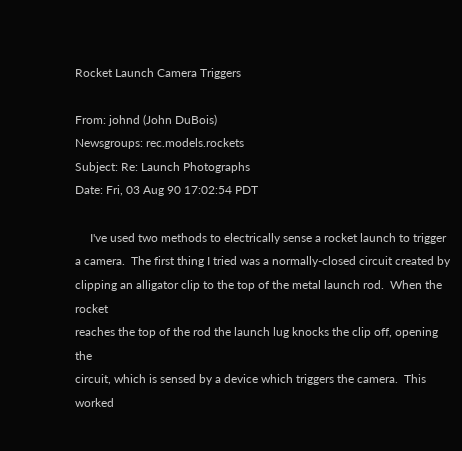Rocket Launch Camera Triggers

From: johnd (John DuBois)
Newsgroups: rec.models.rockets
Subject: Re: Launch Photographs
Date: Fri, 03 Aug 90 17:02:54 PDT

     I've used two methods to electrically sense a rocket launch to trigger
a camera.  The first thing I tried was a normally-closed circuit created by
clipping an alligator clip to the top of the metal launch rod.  When the rocket
reaches the top of the rod the launch lug knocks the clip off, opening the
circuit, which is sensed by a device which triggers the camera.  This worked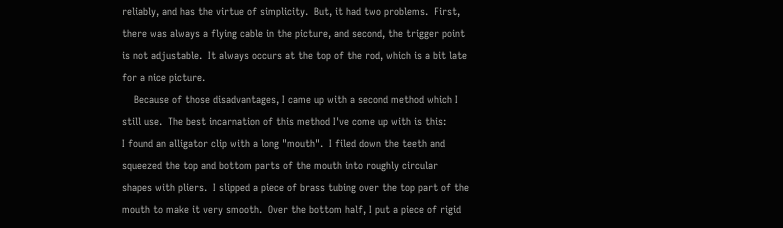reliably, and has the virtue of simplicity.  But, it had two problems.  First,
there was always a flying cable in the picture, and second, the trigger point
is not adjustable.  It always occurs at the top of the rod, which is a bit late
for a nice picture.
    Because of those disadvantages, I came up with a second method which I
still use.  The best incarnation of this method I've come up with is this:
I found an alligator clip with a long "mouth".  I filed down the teeth and
squeezed the top and bottom parts of the mouth into roughly circular
shapes with pliers.  I slipped a piece of brass tubing over the top part of the
mouth to make it very smooth.  Over the bottom half, I put a piece of rigid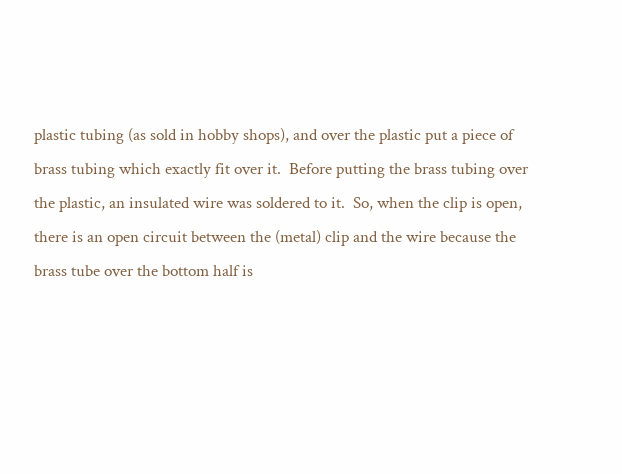plastic tubing (as sold in hobby shops), and over the plastic put a piece of
brass tubing which exactly fit over it.  Before putting the brass tubing over
the plastic, an insulated wire was soldered to it.  So, when the clip is open,
there is an open circuit between the (metal) clip and the wire because the
brass tube over the bottom half is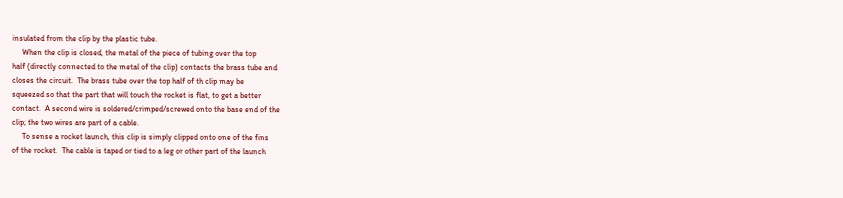insulated from the clip by the plastic tube.
     When the clip is closed, the metal of the piece of tubing over the top
half (directly connected to the metal of the clip) contacts the brass tube and
closes the circuit.  The brass tube over the top half of th clip may be
squeezed so that the part that will touch the rocket is flat, to get a better
contact.  A second wire is soldered/crimped/screwed onto the base end of the
clip; the two wires are part of a cable.
     To sense a rocket launch, this clip is simply clipped onto one of the fins
of the rocket.  The cable is taped or tied to a leg or other part of the launch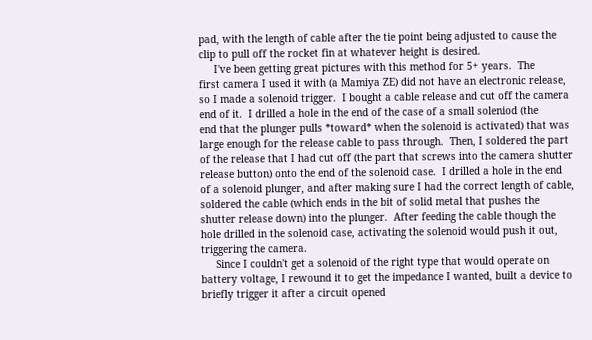pad, with the length of cable after the tie point being adjusted to cause the
clip to pull off the rocket fin at whatever height is desired.
     I've been getting great pictures with this method for 5+ years.  The
first camera I used it with (a Mamiya ZE) did not have an electronic release,
so I made a solenoid trigger.  I bought a cable release and cut off the camera
end of it.  I drilled a hole in the end of the case of a small soleniod (the
end that the plunger pulls *toward* when the solenoid is activated) that was
large enough for the release cable to pass through.  Then, I soldered the part
of the release that I had cut off (the part that screws into the camera shutter
release button) onto the end of the solenoid case.  I drilled a hole in the end
of a solenoid plunger, and after making sure I had the correct length of cable,
soldered the cable (which ends in the bit of solid metal that pushes the
shutter release down) into the plunger.  After feeding the cable though the
hole drilled in the solenoid case, activating the solenoid would push it out,
triggering the camera.
     Since I couldn't get a solenoid of the right type that would operate on
battery voltage, I rewound it to get the impedance I wanted, built a device to
briefly trigger it after a circuit opened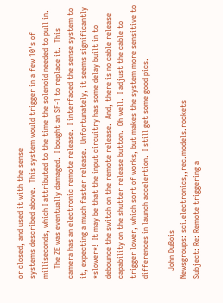or closed, and used it with the sense
systems described above.  This system would trigger in a few 10's of
milliseconds, which I attributed to the time the solenoid needed to pull in.
     The ZE was eventually damaged.  I bought an SF-1 to replace it.  This
camera has an electronic remote release.  I interfaced the sense system to
it, expecting a much faster release.  Unfortunately, it seems significantly
*slower*!  It may be that the input circuitry has some delay built in to
debounce the switch on the remote release.  And, there is no cable release
capability on the shutter release button.  Oh well.  I adjust the cable to
trigger lower, which sort of works, but makes the system more sensitive to
differences in launch accelertion.  I still get some good pics.

    John DuBois
Newsgroups: sci.electronics,,rec.models.rockets
Subject: Re: Remote triggering a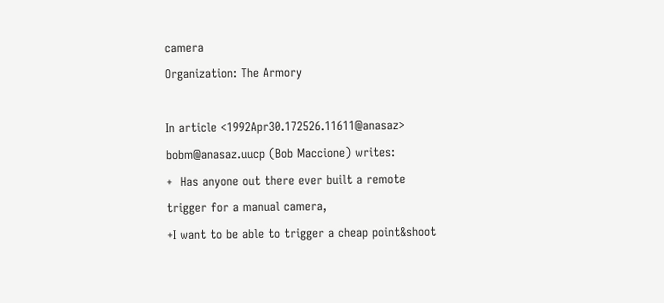camera
Organization: The Armory

In article <1992Apr30.172526.11611@anasaz> bobm@anasaz.uucp (Bob Maccione) writes:
+  Has anyone out there ever built a remote trigger for a manual camera,
+I want to be able to trigger a cheap point&shoot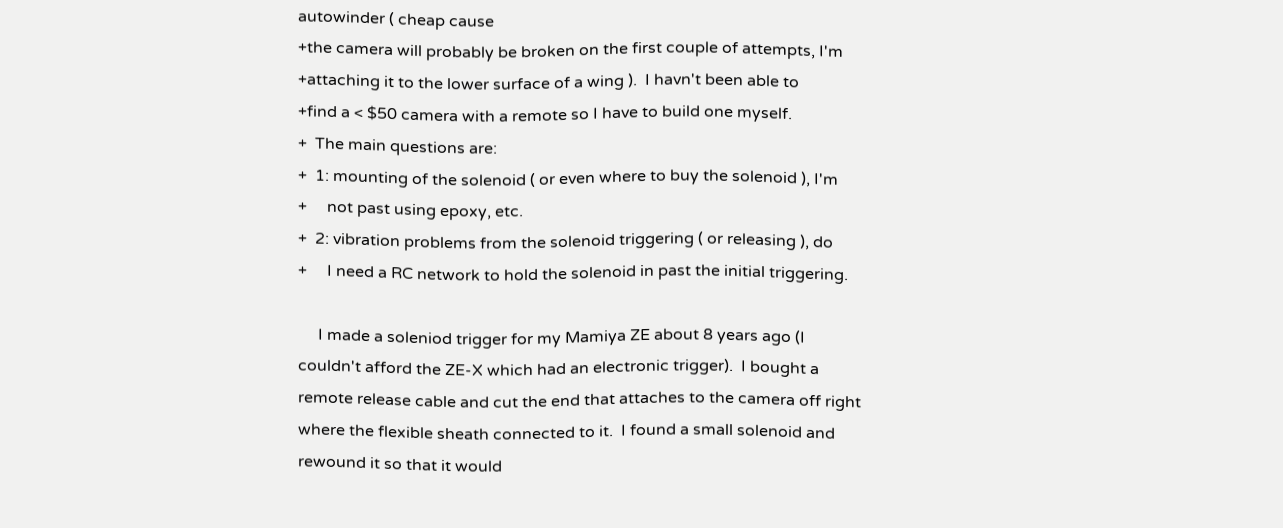autowinder ( cheap cause
+the camera will probably be broken on the first couple of attempts, I'm
+attaching it to the lower surface of a wing ).  I havn't been able to
+find a < $50 camera with a remote so I have to build one myself.
+  The main questions are:
+  1: mounting of the solenoid ( or even where to buy the solenoid ), I'm
+     not past using epoxy, etc.
+  2: vibration problems from the solenoid triggering ( or releasing ), do
+     I need a RC network to hold the solenoid in past the initial triggering.

     I made a soleniod trigger for my Mamiya ZE about 8 years ago (I
couldn't afford the ZE-X which had an electronic trigger).  I bought a
remote release cable and cut the end that attaches to the camera off right
where the flexible sheath connected to it.  I found a small solenoid and
rewound it so that it would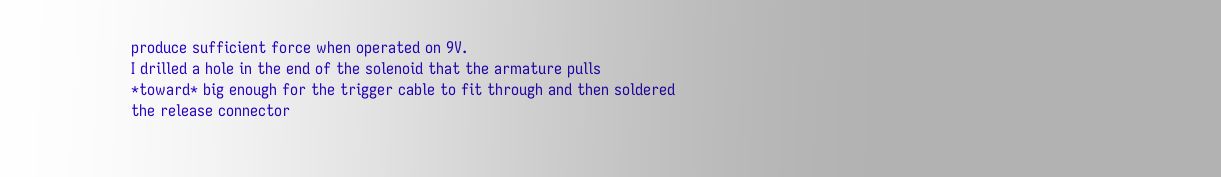produce sufficient force when operated on 9V.
I drilled a hole in the end of the solenoid that the armature pulls
*toward* big enough for the trigger cable to fit through and then soldered
the release connector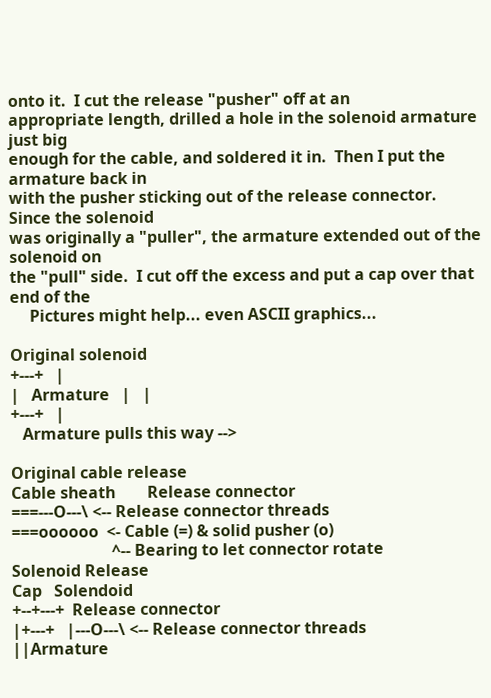onto it.  I cut the release "pusher" off at an
appropriate length, drilled a hole in the solenoid armature just big
enough for the cable, and soldered it in.  Then I put the armature back in
with the pusher sticking out of the release connector.  Since the solenoid
was originally a "puller", the armature extended out of the solenoid on
the "pull" side.  I cut off the excess and put a cap over that end of the
     Pictures might help... even ASCII graphics...

Original solenoid
+---+   |
|   Armature   |   |
+---+   |
   Armature pulls this way -->

Original cable release
Cable sheath        Release connector
===---O---\ <-- Release connector threads
===oooooo  <- Cable (=) & solid pusher (o)
                         ^-- Bearing to let connector rotate
Solenoid Release
Cap   Solendoid
+--+---+  Release connector
|+---+   |---O---\ <-- Release connector threads
||Armature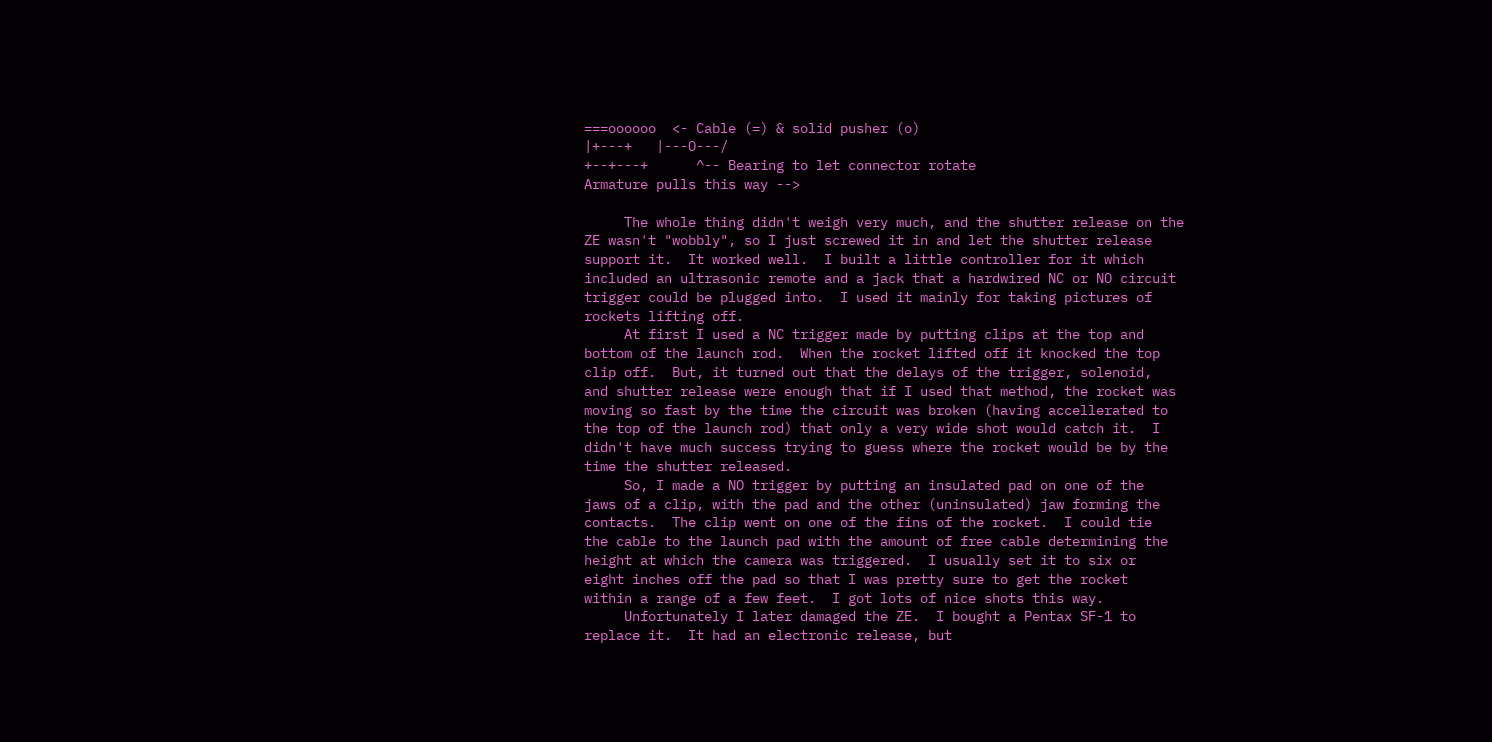===oooooo  <- Cable (=) & solid pusher (o)
|+---+   |---O---/
+--+---+      ^-- Bearing to let connector rotate
Armature pulls this way -->

     The whole thing didn't weigh very much, and the shutter release on the
ZE wasn't "wobbly", so I just screwed it in and let the shutter release
support it.  It worked well.  I built a little controller for it which
included an ultrasonic remote and a jack that a hardwired NC or NO circuit
trigger could be plugged into.  I used it mainly for taking pictures of
rockets lifting off.
     At first I used a NC trigger made by putting clips at the top and
bottom of the launch rod.  When the rocket lifted off it knocked the top
clip off.  But, it turned out that the delays of the trigger, solenoid,
and shutter release were enough that if I used that method, the rocket was
moving so fast by the time the circuit was broken (having accellerated to
the top of the launch rod) that only a very wide shot would catch it.  I
didn't have much success trying to guess where the rocket would be by the
time the shutter released.
     So, I made a NO trigger by putting an insulated pad on one of the
jaws of a clip, with the pad and the other (uninsulated) jaw forming the
contacts.  The clip went on one of the fins of the rocket.  I could tie
the cable to the launch pad with the amount of free cable determining the
height at which the camera was triggered.  I usually set it to six or
eight inches off the pad so that I was pretty sure to get the rocket
within a range of a few feet.  I got lots of nice shots this way.
     Unfortunately I later damaged the ZE.  I bought a Pentax SF-1 to
replace it.  It had an electronic release, but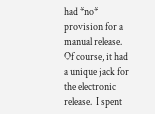had *no* provision for a
manual release.  Of course, it had a unique jack for the electronic
release.  I spent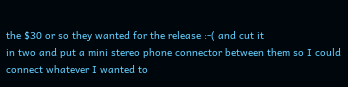the $30 or so they wanted for the release :-( and cut it
in two and put a mini stereo phone connector between them so I could
connect whatever I wanted to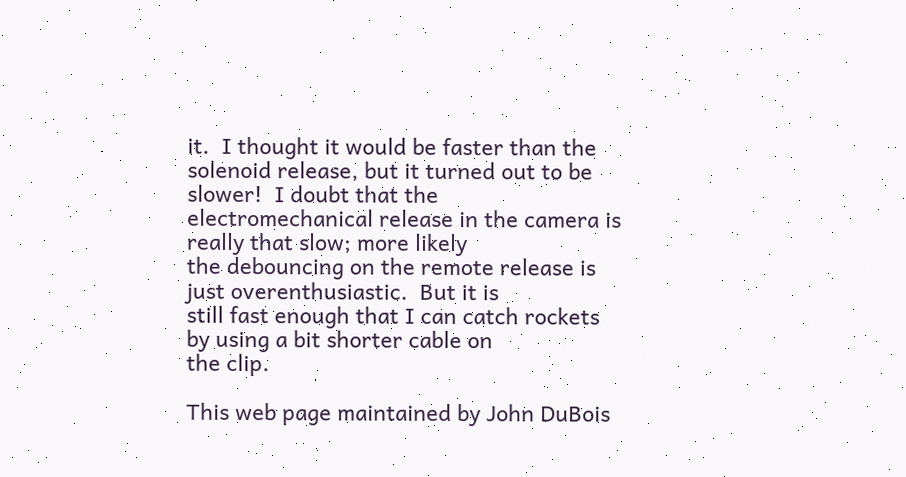it.  I thought it would be faster than the
solenoid release, but it turned out to be slower!  I doubt that the
electromechanical release in the camera is really that slow; more likely
the debouncing on the remote release is just overenthusiastic.  But it is
still fast enough that I can catch rockets by using a bit shorter cable on
the clip.

This web page maintained by John DuBois